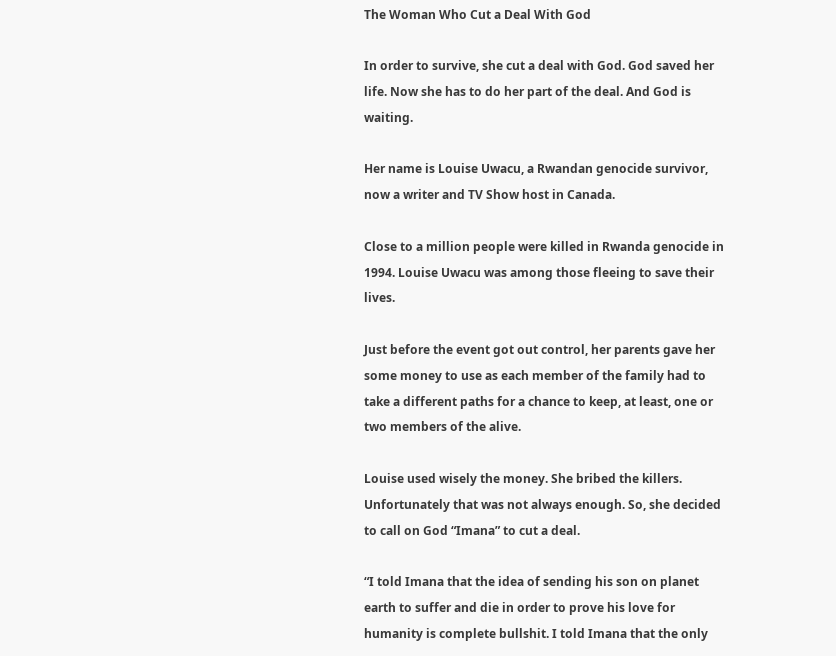The Woman Who Cut a Deal With God

In order to survive, she cut a deal with God. God saved her life. Now she has to do her part of the deal. And God is waiting.

Her name is Louise Uwacu, a Rwandan genocide survivor, now a writer and TV Show host in Canada.

Close to a million people were killed in Rwanda genocide in 1994. Louise Uwacu was among those fleeing to save their lives.

Just before the event got out control, her parents gave her some money to use as each member of the family had to take a different paths for a chance to keep, at least, one or two members of the alive.

Louise used wisely the money. She bribed the killers. Unfortunately that was not always enough. So, she decided to call on God “Imana” to cut a deal.

“I told Imana that the idea of sending his son on planet earth to suffer and die in order to prove his love for humanity is complete bullshit. I told Imana that the only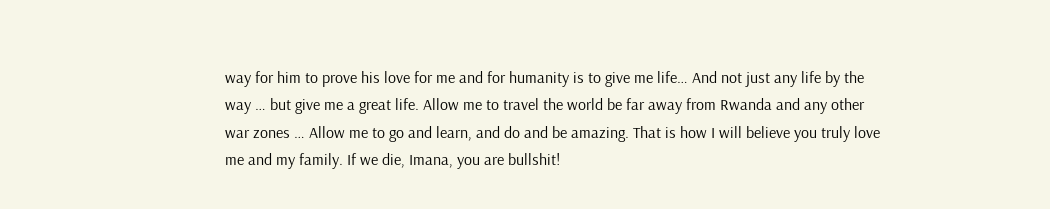way for him to prove his love for me and for humanity is to give me life… And not just any life by the way … but give me a great life. Allow me to travel the world be far away from Rwanda and any other war zones … Allow me to go and learn, and do and be amazing. That is how I will believe you truly love me and my family. If we die, Imana, you are bullshit!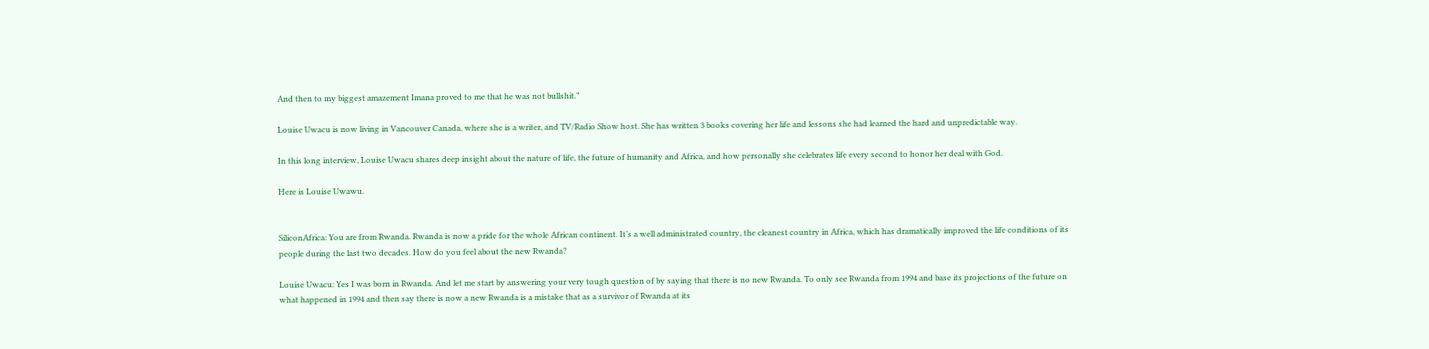And then to my biggest amazement Imana proved to me that he was not bullshit.”

Louise Uwacu is now living in Vancouver Canada, where she is a writer, and TV/Radio Show host. She has written 3 books covering her life and lessons she had learned the hard and unpredictable way.

In this long interview, Louise Uwacu shares deep insight about the nature of life, the future of humanity and Africa, and how personally she celebrates life every second to honor her deal with God.

Here is Louise Uwawu.


SiliconAfrica: You are from Rwanda. Rwanda is now a pride for the whole African continent. It’s a well administrated country, the cleanest country in Africa, which has dramatically improved the life conditions of its people during the last two decades. How do you feel about the new Rwanda?

Louise Uwacu: Yes I was born in Rwanda. And let me start by answering your very tough question of by saying that there is no new Rwanda. To only see Rwanda from 1994 and base its projections of the future on what happened in 1994 and then say there is now a new Rwanda is a mistake that as a survivor of Rwanda at its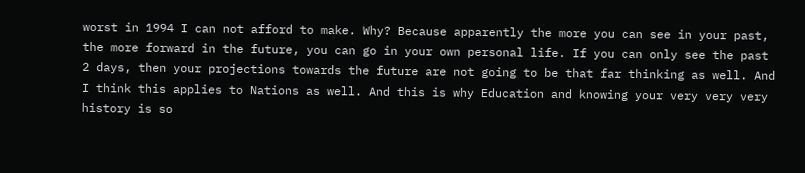worst in 1994 I can not afford to make. Why? Because apparently the more you can see in your past, the more forward in the future, you can go in your own personal life. If you can only see the past 2 days, then your projections towards the future are not going to be that far thinking as well. And I think this applies to Nations as well. And this is why Education and knowing your very very very history is so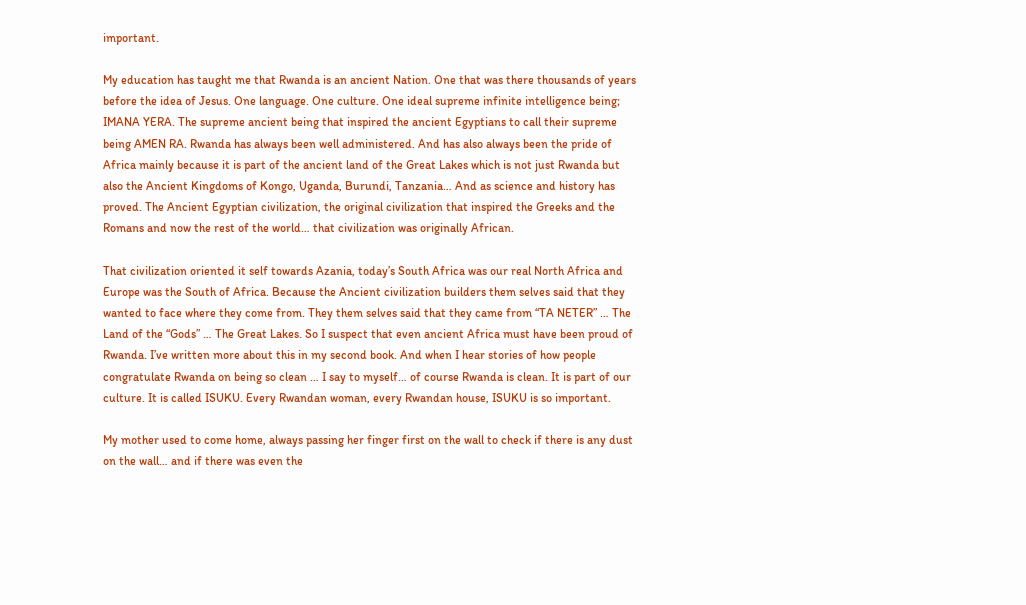important.

My education has taught me that Rwanda is an ancient Nation. One that was there thousands of years before the idea of Jesus. One language. One culture. One ideal supreme infinite intelligence being; IMANA YERA. The supreme ancient being that inspired the ancient Egyptians to call their supreme being AMEN RA. Rwanda has always been well administered. And has also always been the pride of Africa mainly because it is part of the ancient land of the Great Lakes which is not just Rwanda but also the Ancient Kingdoms of Kongo, Uganda, Burundi, Tanzania… And as science and history has proved. The Ancient Egyptian civilization, the original civilization that inspired the Greeks and the Romans and now the rest of the world… that civilization was originally African.

That civilization oriented it self towards Azania, today’s South Africa was our real North Africa and Europe was the South of Africa. Because the Ancient civilization builders them selves said that they wanted to face where they come from. They them selves said that they came from “TA NETER” … The Land of the “Gods” … The Great Lakes. So I suspect that even ancient Africa must have been proud of Rwanda. I’ve written more about this in my second book. And when I hear stories of how people congratulate Rwanda on being so clean … I say to myself… of course Rwanda is clean. It is part of our culture. It is called ISUKU. Every Rwandan woman, every Rwandan house, ISUKU is so important.

My mother used to come home, always passing her finger first on the wall to check if there is any dust on the wall… and if there was even the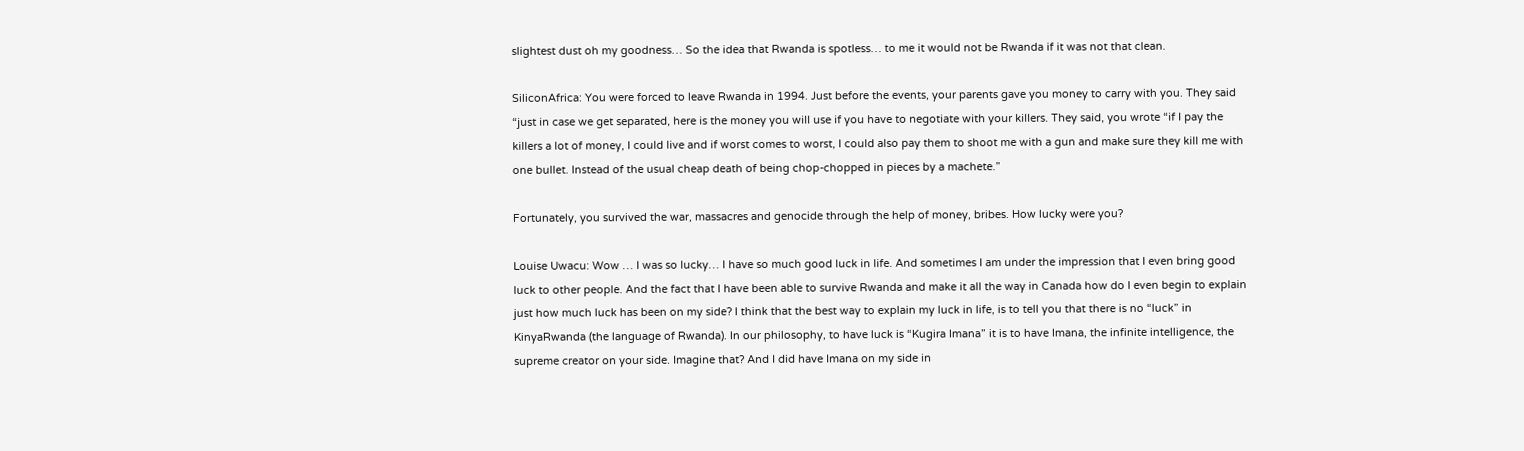slightest dust oh my goodness… So the idea that Rwanda is spotless… to me it would not be Rwanda if it was not that clean.

SiliconAfrica: You were forced to leave Rwanda in 1994. Just before the events, your parents gave you money to carry with you. They said “just in case we get separated, here is the money you will use if you have to negotiate with your killers. They said, you wrote “if I pay the killers a lot of money, I could live and if worst comes to worst, I could also pay them to shoot me with a gun and make sure they kill me with one bullet. Instead of the usual cheap death of being chop-chopped in pieces by a machete.”

Fortunately, you survived the war, massacres and genocide through the help of money, bribes. How lucky were you?

Louise Uwacu: Wow … I was so lucky… I have so much good luck in life. And sometimes I am under the impression that I even bring good luck to other people. And the fact that I have been able to survive Rwanda and make it all the way in Canada how do I even begin to explain just how much luck has been on my side? I think that the best way to explain my luck in life, is to tell you that there is no “luck” in KinyaRwanda (the language of Rwanda). In our philosophy, to have luck is “Kugira Imana” it is to have Imana, the infinite intelligence, the supreme creator on your side. Imagine that? And I did have Imana on my side in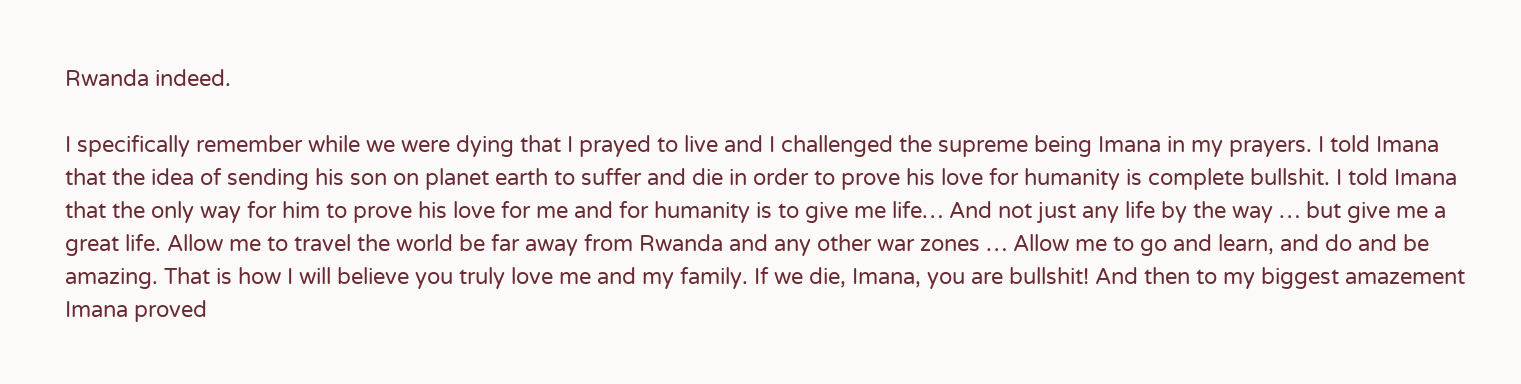Rwanda indeed.

I specifically remember while we were dying that I prayed to live and I challenged the supreme being Imana in my prayers. I told Imana that the idea of sending his son on planet earth to suffer and die in order to prove his love for humanity is complete bullshit. I told Imana that the only way for him to prove his love for me and for humanity is to give me life… And not just any life by the way … but give me a great life. Allow me to travel the world be far away from Rwanda and any other war zones … Allow me to go and learn, and do and be amazing. That is how I will believe you truly love me and my family. If we die, Imana, you are bullshit! And then to my biggest amazement Imana proved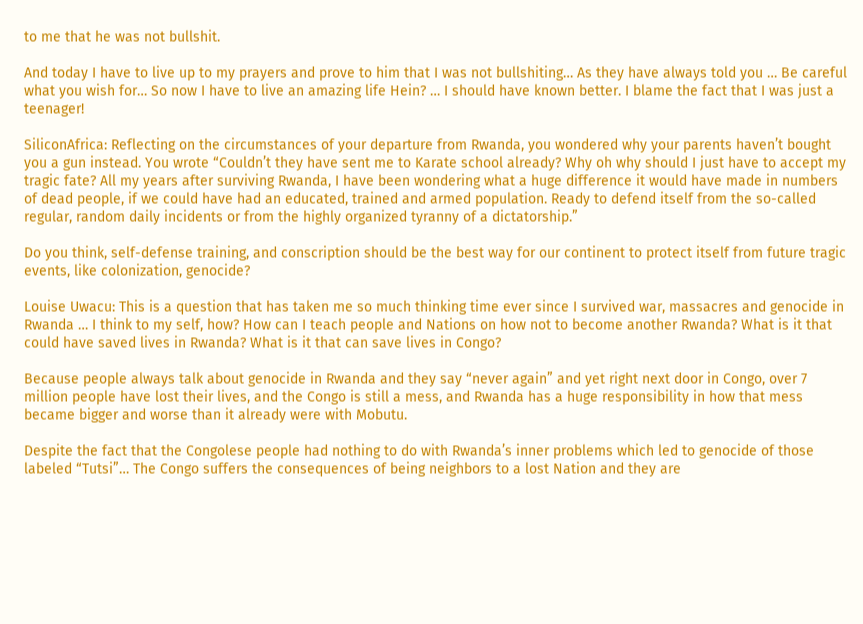to me that he was not bullshit.

And today I have to live up to my prayers and prove to him that I was not bullshiting… As they have always told you … Be careful what you wish for… So now I have to live an amazing life Hein? … I should have known better. I blame the fact that I was just a teenager!

SiliconAfrica: Reflecting on the circumstances of your departure from Rwanda, you wondered why your parents haven’t bought you a gun instead. You wrote “Couldn’t they have sent me to Karate school already? Why oh why should I just have to accept my tragic fate? All my years after surviving Rwanda, I have been wondering what a huge difference it would have made in numbers of dead people, if we could have had an educated, trained and armed population. Ready to defend itself from the so-called regular, random daily incidents or from the highly organized tyranny of a dictatorship.”

Do you think, self-defense training, and conscription should be the best way for our continent to protect itself from future tragic events, like colonization, genocide?

Louise Uwacu: This is a question that has taken me so much thinking time ever since I survived war, massacres and genocide in Rwanda … I think to my self, how? How can I teach people and Nations on how not to become another Rwanda? What is it that could have saved lives in Rwanda? What is it that can save lives in Congo?

Because people always talk about genocide in Rwanda and they say “never again” and yet right next door in Congo, over 7 million people have lost their lives, and the Congo is still a mess, and Rwanda has a huge responsibility in how that mess became bigger and worse than it already were with Mobutu.

Despite the fact that the Congolese people had nothing to do with Rwanda’s inner problems which led to genocide of those labeled “Tutsi”… The Congo suffers the consequences of being neighbors to a lost Nation and they are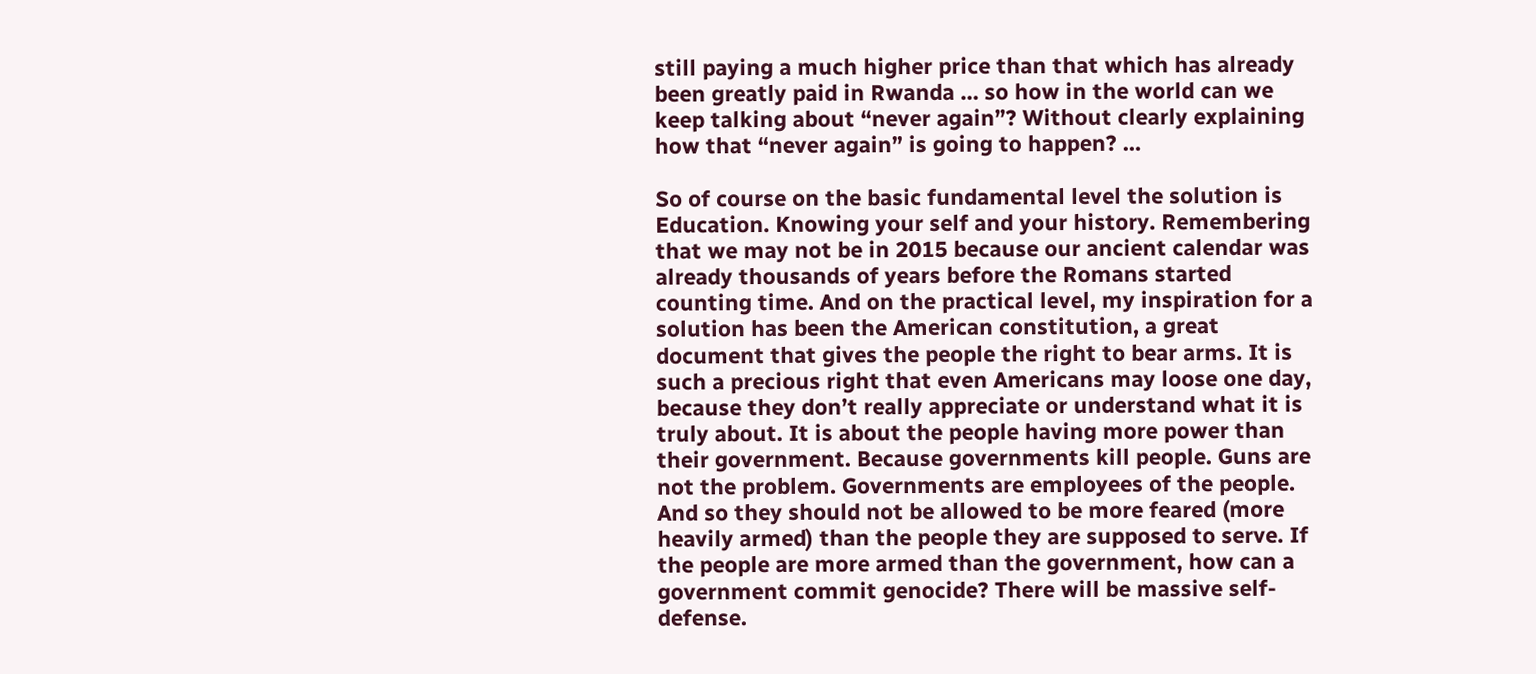still paying a much higher price than that which has already been greatly paid in Rwanda … so how in the world can we keep talking about “never again”? Without clearly explaining how that “never again” is going to happen? …

So of course on the basic fundamental level the solution is Education. Knowing your self and your history. Remembering that we may not be in 2015 because our ancient calendar was already thousands of years before the Romans started counting time. And on the practical level, my inspiration for a solution has been the American constitution, a great document that gives the people the right to bear arms. It is such a precious right that even Americans may loose one day, because they don’t really appreciate or understand what it is truly about. It is about the people having more power than their government. Because governments kill people. Guns are not the problem. Governments are employees of the people. And so they should not be allowed to be more feared (more heavily armed) than the people they are supposed to serve. If the people are more armed than the government, how can a government commit genocide? There will be massive self-defense.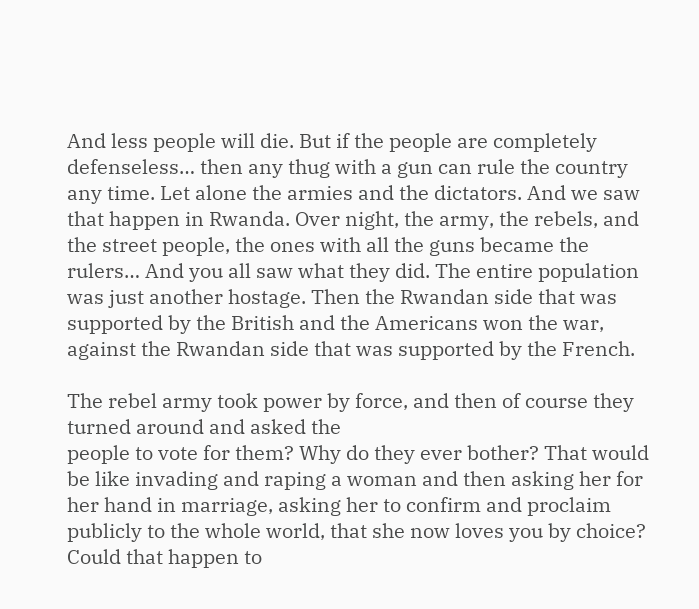And less people will die. But if the people are completely defenseless… then any thug with a gun can rule the country any time. Let alone the armies and the dictators. And we saw that happen in Rwanda. Over night, the army, the rebels, and the street people, the ones with all the guns became the rulers… And you all saw what they did. The entire population was just another hostage. Then the Rwandan side that was supported by the British and the Americans won the war, against the Rwandan side that was supported by the French.

The rebel army took power by force, and then of course they turned around and asked the
people to vote for them? Why do they ever bother? That would be like invading and raping a woman and then asking her for her hand in marriage, asking her to confirm and proclaim publicly to the whole world, that she now loves you by choice? Could that happen to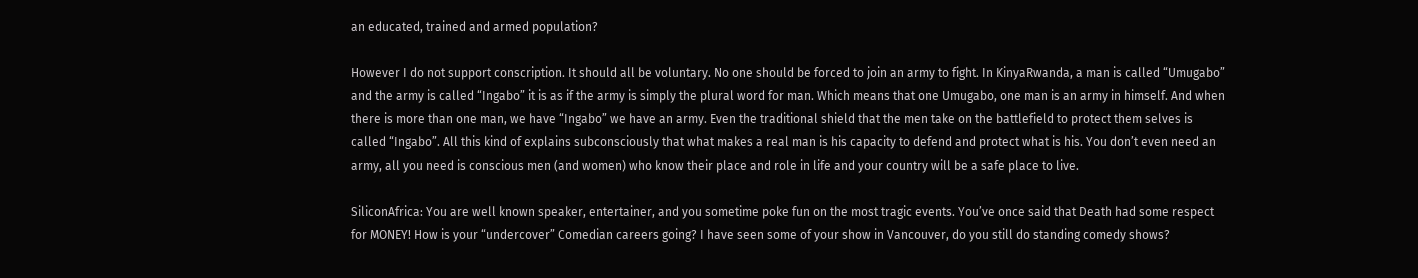an educated, trained and armed population?

However I do not support conscription. It should all be voluntary. No one should be forced to join an army to fight. In KinyaRwanda, a man is called “Umugabo” and the army is called “Ingabo” it is as if the army is simply the plural word for man. Which means that one Umugabo, one man is an army in himself. And when there is more than one man, we have “Ingabo” we have an army. Even the traditional shield that the men take on the battlefield to protect them selves is called “Ingabo”. All this kind of explains subconsciously that what makes a real man is his capacity to defend and protect what is his. You don’t even need an army, all you need is conscious men (and women) who know their place and role in life and your country will be a safe place to live.

SiliconAfrica: You are well known speaker, entertainer, and you sometime poke fun on the most tragic events. You’ve once said that Death had some respect for MONEY! How is your “undercover” Comedian careers going? I have seen some of your show in Vancouver, do you still do standing comedy shows?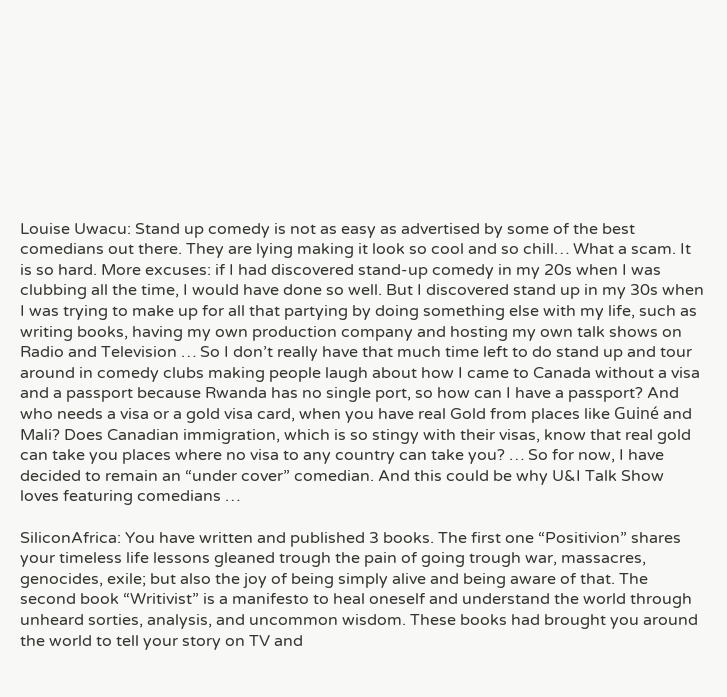Louise Uwacu: Stand up comedy is not as easy as advertised by some of the best comedians out there. They are lying making it look so cool and so chill… What a scam. It is so hard. More excuses: if I had discovered stand-up comedy in my 20s when I was clubbing all the time, I would have done so well. But I discovered stand up in my 30s when I was trying to make up for all that partying by doing something else with my life, such as writing books, having my own production company and hosting my own talk shows on Radio and Television … So I don’t really have that much time left to do stand up and tour around in comedy clubs making people laugh about how I came to Canada without a visa and a passport because Rwanda has no single port, so how can I have a passport? And who needs a visa or a gold visa card, when you have real Gold from places like Guiné and Mali? Does Canadian immigration, which is so stingy with their visas, know that real gold can take you places where no visa to any country can take you? … So for now, I have decided to remain an “under cover” comedian. And this could be why U&I Talk Show loves featuring comedians …

SiliconAfrica: You have written and published 3 books. The first one “Positivion” shares your timeless life lessons gleaned trough the pain of going trough war, massacres, genocides, exile; but also the joy of being simply alive and being aware of that. The second book “Writivist” is a manifesto to heal oneself and understand the world through unheard sorties, analysis, and uncommon wisdom. These books had brought you around the world to tell your story on TV and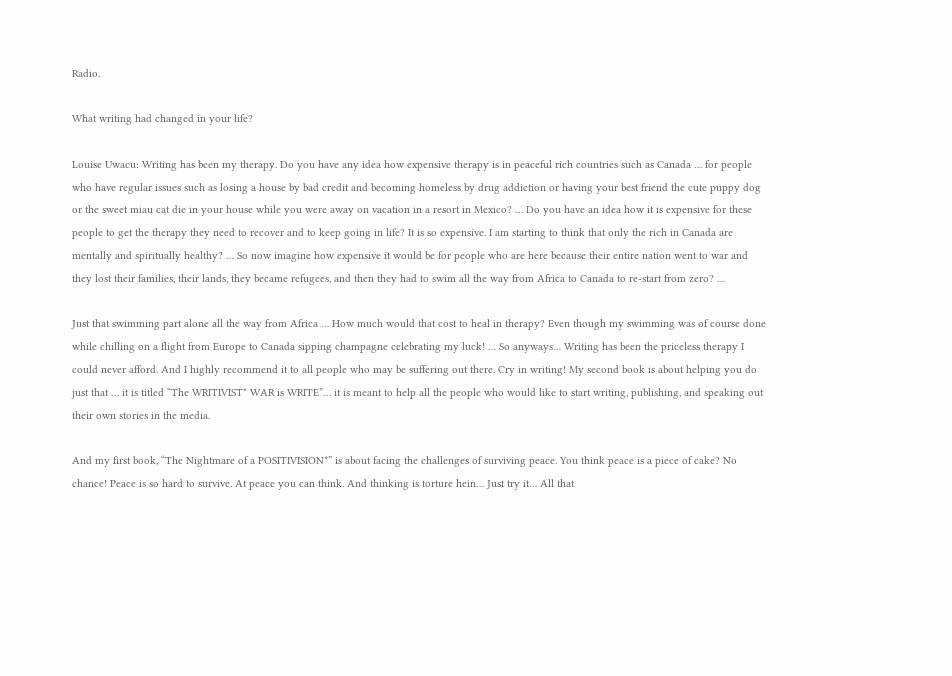Radio.

What writing had changed in your life?

Louise Uwacu: Writing has been my therapy. Do you have any idea how expensive therapy is in peaceful rich countries such as Canada … for people who have regular issues such as losing a house by bad credit and becoming homeless by drug addiction or having your best friend the cute puppy dog or the sweet miau cat die in your house while you were away on vacation in a resort in Mexico? … Do you have an idea how it is expensive for these people to get the therapy they need to recover and to keep going in life? It is so expensive. I am starting to think that only the rich in Canada are mentally and spiritually healthy? … So now imagine how expensive it would be for people who are here because their entire nation went to war and they lost their families, their lands, they became refugees, and then they had to swim all the way from Africa to Canada to re-start from zero? …

Just that swimming part alone all the way from Africa … How much would that cost to heal in therapy? Even though my swimming was of course done while chilling on a flight from Europe to Canada sipping champagne celebrating my luck! … So anyways… Writing has been the priceless therapy I could never afford. And I highly recommend it to all people who may be suffering out there. Cry in writing! My second book is about helping you do just that … it is titled “The WRITIVIST* WAR is WRITE”… it is meant to help all the people who would like to start writing, publishing, and speaking out their own stories in the media.

And my first book, “The Nightmare of a POSITIVISION*” is about facing the challenges of surviving peace. You think peace is a piece of cake? No chance! Peace is so hard to survive. At peace you can think. And thinking is torture hein… Just try it… All that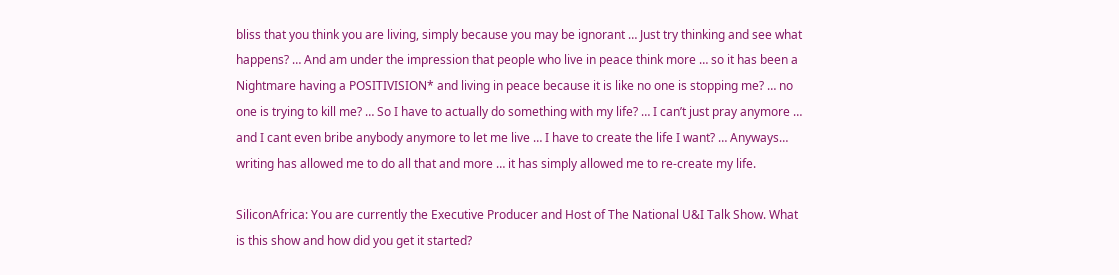bliss that you think you are living, simply because you may be ignorant … Just try thinking and see what happens? … And am under the impression that people who live in peace think more … so it has been a Nightmare having a POSITIVISION* and living in peace because it is like no one is stopping me? … no one is trying to kill me? … So I have to actually do something with my life? … I can’t just pray anymore … and I cant even bribe anybody anymore to let me live … I have to create the life I want? … Anyways… writing has allowed me to do all that and more … it has simply allowed me to re-create my life.

SiliconAfrica: You are currently the Executive Producer and Host of The National U&I Talk Show. What is this show and how did you get it started?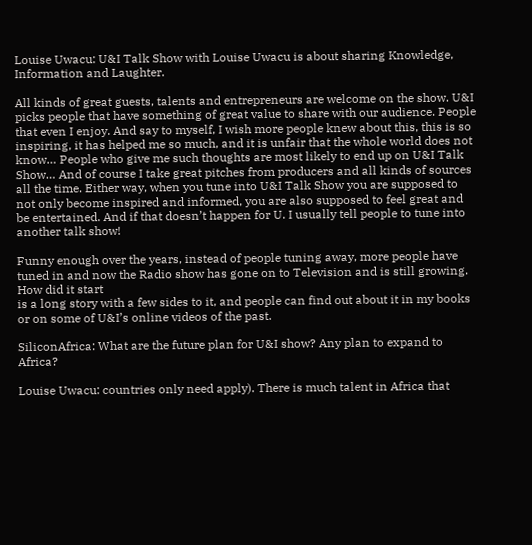Louise Uwacu: U&I Talk Show with Louise Uwacu is about sharing Knowledge, Information and Laughter.

All kinds of great guests, talents and entrepreneurs are welcome on the show. U&I picks people that have something of great value to share with our audience. People that even I enjoy. And say to myself, I wish more people knew about this, this is so inspiring, it has helped me so much, and it is unfair that the whole world does not know… People who give me such thoughts are most likely to end up on U&I Talk Show… And of course I take great pitches from producers and all kinds of sources all the time. Either way, when you tune into U&I Talk Show you are supposed to not only become inspired and informed, you are also supposed to feel great and be entertained. And if that doesn’t happen for U. I usually tell people to tune into another talk show!

Funny enough over the years, instead of people tuning away, more people have tuned in and now the Radio show has gone on to Television and is still growing. How did it start
is a long story with a few sides to it, and people can find out about it in my books or on some of U&I’s online videos of the past.

SiliconAfrica: What are the future plan for U&I show? Any plan to expand to Africa?

Louise Uwacu: countries only need apply). There is much talent in Africa that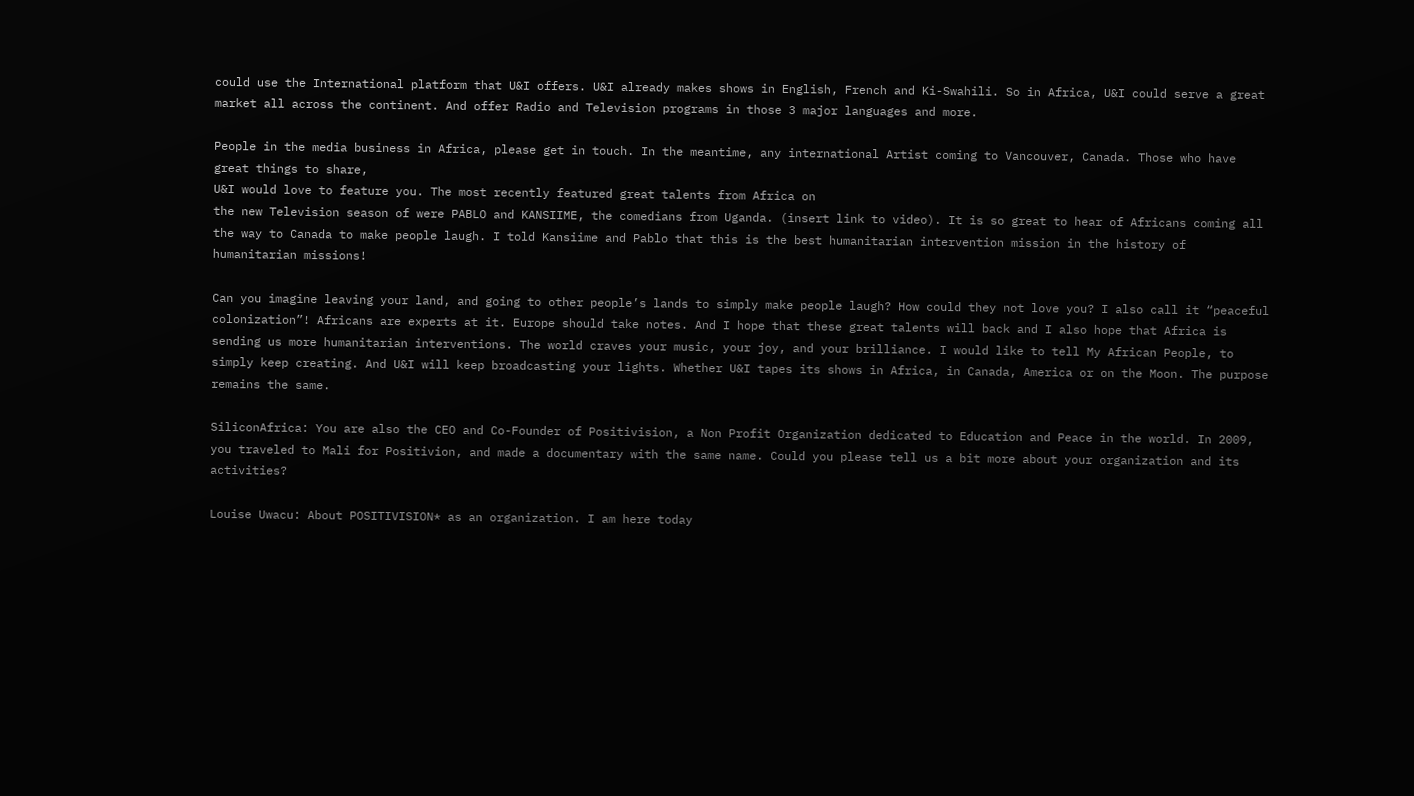could use the International platform that U&I offers. U&I already makes shows in English, French and Ki-Swahili. So in Africa, U&I could serve a great market all across the continent. And offer Radio and Television programs in those 3 major languages and more.

People in the media business in Africa, please get in touch. In the meantime, any international Artist coming to Vancouver, Canada. Those who have great things to share,
U&I would love to feature you. The most recently featured great talents from Africa on
the new Television season of were PABLO and KANSIIME, the comedians from Uganda. (insert link to video). It is so great to hear of Africans coming all the way to Canada to make people laugh. I told Kansiime and Pablo that this is the best humanitarian intervention mission in the history of humanitarian missions!

Can you imagine leaving your land, and going to other people’s lands to simply make people laugh? How could they not love you? I also call it “peaceful colonization”! Africans are experts at it. Europe should take notes. And I hope that these great talents will back and I also hope that Africa is sending us more humanitarian interventions. The world craves your music, your joy, and your brilliance. I would like to tell My African People, to simply keep creating. And U&I will keep broadcasting your lights. Whether U&I tapes its shows in Africa, in Canada, America or on the Moon. The purpose remains the same.

SiliconAfrica: You are also the CEO and Co-Founder of Positivision, a Non Profit Organization dedicated to Education and Peace in the world. In 2009, you traveled to Mali for Positivion, and made a documentary with the same name. Could you please tell us a bit more about your organization and its activities?

Louise Uwacu: About POSITIVISION* as an organization. I am here today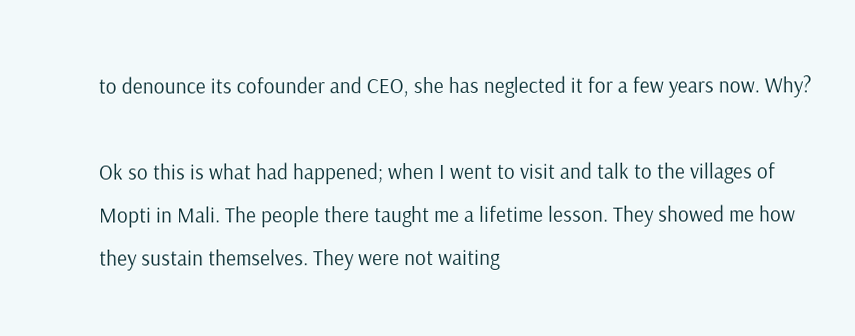to denounce its cofounder and CEO, she has neglected it for a few years now. Why?

Ok so this is what had happened; when I went to visit and talk to the villages of Mopti in Mali. The people there taught me a lifetime lesson. They showed me how they sustain themselves. They were not waiting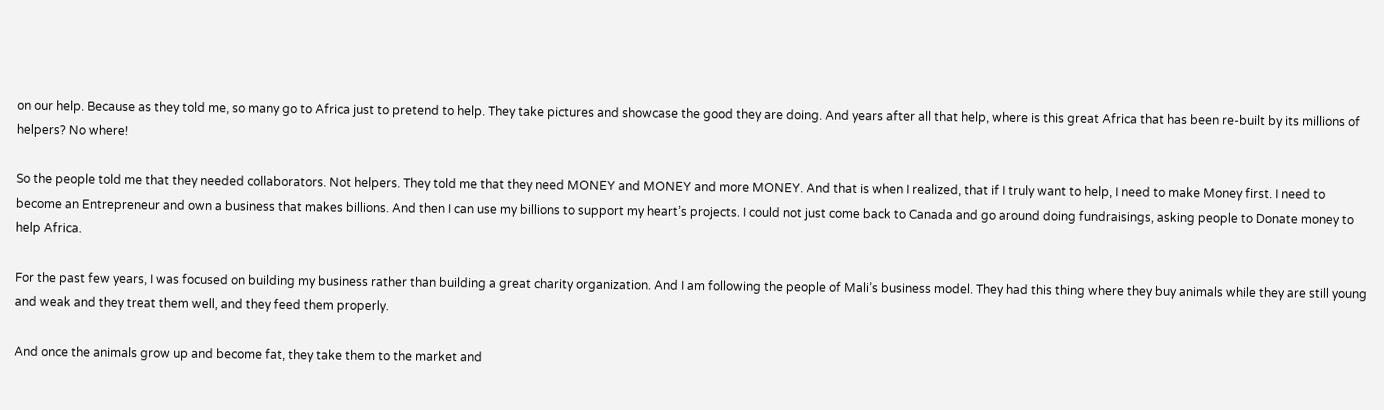on our help. Because as they told me, so many go to Africa just to pretend to help. They take pictures and showcase the good they are doing. And years after all that help, where is this great Africa that has been re-built by its millions of helpers? No where!

So the people told me that they needed collaborators. Not helpers. They told me that they need MONEY and MONEY and more MONEY. And that is when I realized, that if I truly want to help, I need to make Money first. I need to become an Entrepreneur and own a business that makes billions. And then I can use my billions to support my heart’s projects. I could not just come back to Canada and go around doing fundraisings, asking people to Donate money to help Africa.

For the past few years, I was focused on building my business rather than building a great charity organization. And I am following the people of Mali’s business model. They had this thing where they buy animals while they are still young and weak and they treat them well, and they feed them properly.

And once the animals grow up and become fat, they take them to the market and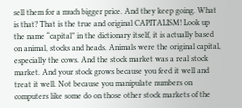sell them for a much bigger price. And they keep going. What is that? That is the true and original CAPITALISM! Look up the name “capital” in the dictionary itself, it is actually based on animal, stocks and heads. Animals were the original capital, especially the cows. And the stock market was a real stock market. And your stock grows because you feed it well and treat it well. Not because you manipulate numbers on computers like some do on those other stock markets of the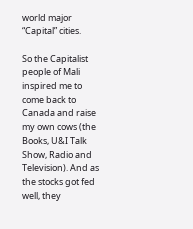world major “Capital” cities.

So the Capitalist people of Mali inspired me to come back to Canada and raise my own cows (the Books, U&I Talk Show, Radio and Television). And as the stocks got fed well, they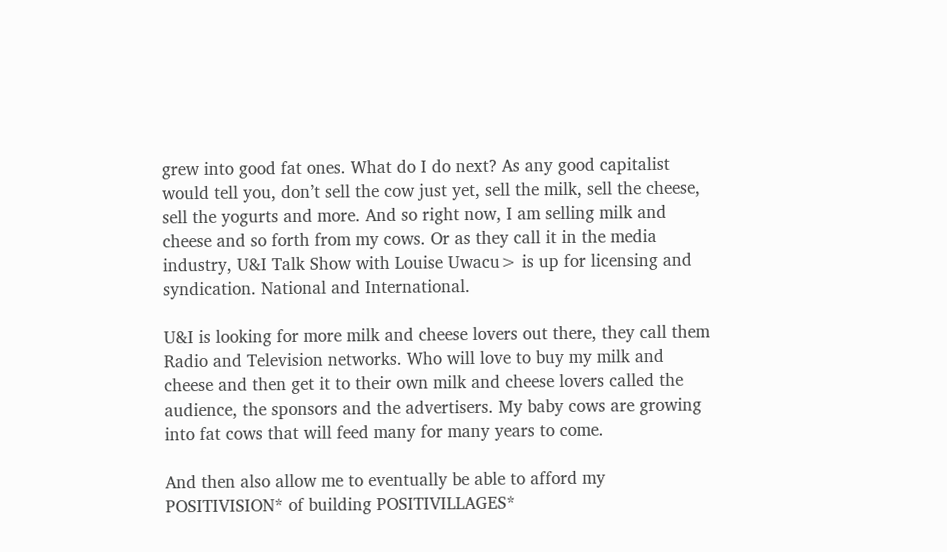grew into good fat ones. What do I do next? As any good capitalist would tell you, don’t sell the cow just yet, sell the milk, sell the cheese, sell the yogurts and more. And so right now, I am selling milk and cheese and so forth from my cows. Or as they call it in the media industry, U&I Talk Show with Louise Uwacu> is up for licensing and syndication. National and International.

U&I is looking for more milk and cheese lovers out there, they call them Radio and Television networks. Who will love to buy my milk and cheese and then get it to their own milk and cheese lovers called the audience, the sponsors and the advertisers. My baby cows are growing into fat cows that will feed many for many years to come.

And then also allow me to eventually be able to afford my POSITIVISION* of building POSITIVILLAGES*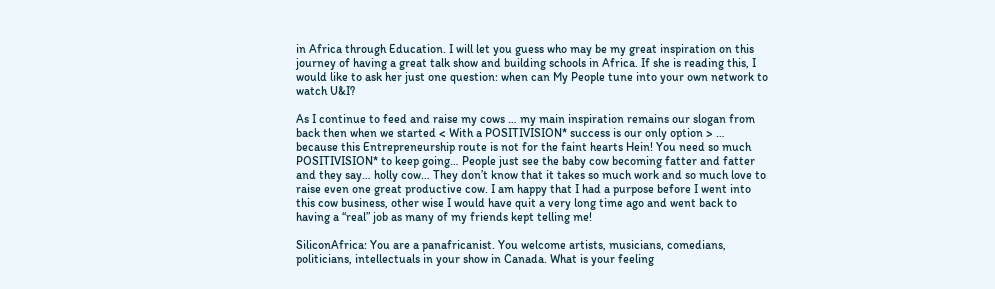in Africa through Education. I will let you guess who may be my great inspiration on this journey of having a great talk show and building schools in Africa. If she is reading this, I would like to ask her just one question: when can My People tune into your own network to watch U&I?

As I continue to feed and raise my cows … my main inspiration remains our slogan from back then when we started < With a POSITIVISION* success is our only option > … because this Entrepreneurship route is not for the faint hearts Hein! You need so much POSITIVISION* to keep going… People just see the baby cow becoming fatter and fatter and they say… holly cow… They don’t know that it takes so much work and so much love to raise even one great productive cow. I am happy that I had a purpose before I went into this cow business, other wise I would have quit a very long time ago and went back to having a “real” job as many of my friends kept telling me!

SiliconAfrica: You are a panafricanist. You welcome artists, musicians, comedians, politicians, intellectuals in your show in Canada. What is your feeling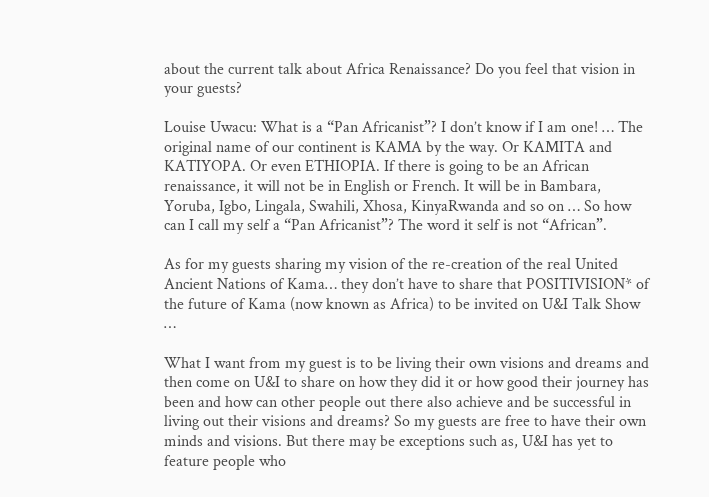about the current talk about Africa Renaissance? Do you feel that vision in your guests?

Louise Uwacu: What is a “Pan Africanist”? I don’t know if I am one! … The original name of our continent is KAMA by the way. Or KAMITA and KATIYOPA. Or even ETHIOPIA. If there is going to be an African renaissance, it will not be in English or French. It will be in Bambara, Yoruba, Igbo, Lingala, Swahili, Xhosa, KinyaRwanda and so on … So how can I call my self a “Pan Africanist”? The word it self is not “African”.

As for my guests sharing my vision of the re-creation of the real United Ancient Nations of Kama… they don’t have to share that POSITIVISION* of the future of Kama (now known as Africa) to be invited on U&I Talk Show …

What I want from my guest is to be living their own visions and dreams and then come on U&I to share on how they did it or how good their journey has been and how can other people out there also achieve and be successful in living out their visions and dreams? So my guests are free to have their own minds and visions. But there may be exceptions such as, U&I has yet to feature people who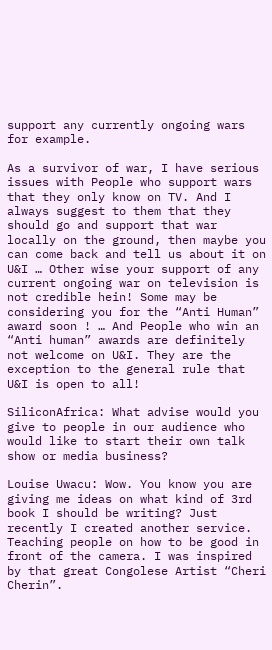support any currently ongoing wars for example.

As a survivor of war, I have serious issues with People who support wars that they only know on TV. And I always suggest to them that they should go and support that war locally on the ground, then maybe you can come back and tell us about it on U&I … Other wise your support of any current ongoing war on television is not credible hein! Some may be considering you for the “Anti Human” award soon ! … And People who win an “Anti human” awards are definitely not welcome on U&I. They are the exception to the general rule that U&I is open to all!

SiliconAfrica: What advise would you give to people in our audience who would like to start their own talk show or media business?

Louise Uwacu: Wow. You know you are giving me ideas on what kind of 3rd book I should be writing? Just recently I created another service. Teaching people on how to be good in front of the camera. I was inspired by that great Congolese Artist “Cheri Cherin”.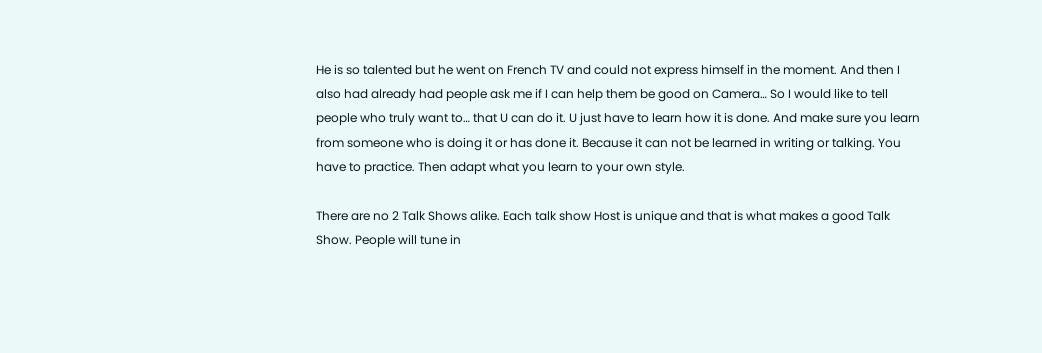He is so talented but he went on French TV and could not express himself in the moment. And then I also had already had people ask me if I can help them be good on Camera… So I would like to tell people who truly want to… that U can do it. U just have to learn how it is done. And make sure you learn from someone who is doing it or has done it. Because it can not be learned in writing or talking. You have to practice. Then adapt what you learn to your own style.

There are no 2 Talk Shows alike. Each talk show Host is unique and that is what makes a good Talk Show. People will tune in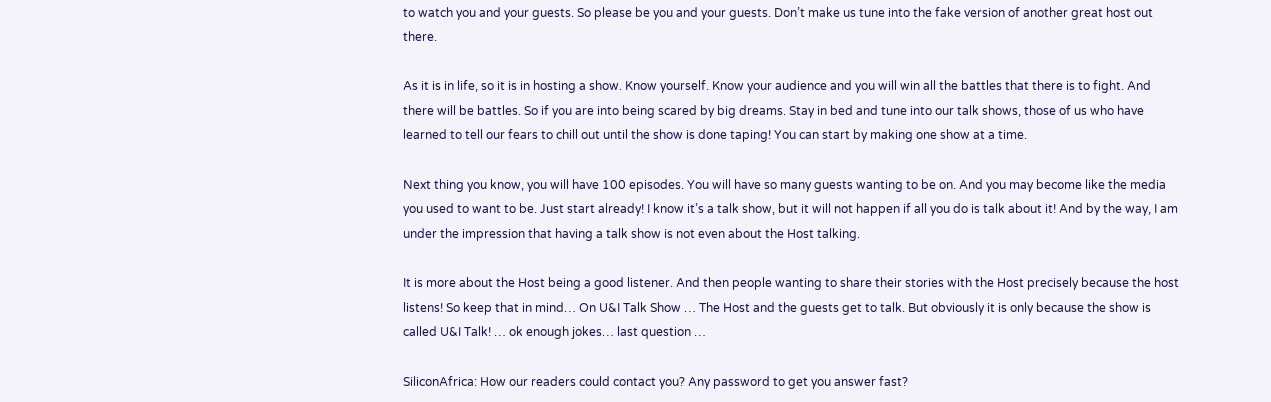to watch you and your guests. So please be you and your guests. Don’t make us tune into the fake version of another great host out there.

As it is in life, so it is in hosting a show. Know yourself. Know your audience and you will win all the battles that there is to fight. And there will be battles. So if you are into being scared by big dreams. Stay in bed and tune into our talk shows, those of us who have learned to tell our fears to chill out until the show is done taping! You can start by making one show at a time.

Next thing you know, you will have 100 episodes. You will have so many guests wanting to be on. And you may become like the media you used to want to be. Just start already! I know it’s a talk show, but it will not happen if all you do is talk about it! And by the way, I am under the impression that having a talk show is not even about the Host talking.

It is more about the Host being a good listener. And then people wanting to share their stories with the Host precisely because the host listens! So keep that in mind… On U&I Talk Show … The Host and the guests get to talk. But obviously it is only because the show is called U&I Talk! … ok enough jokes… last question …

SiliconAfrica: How our readers could contact you? Any password to get you answer fast?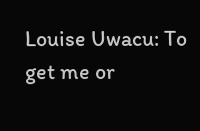Louise Uwacu: To get me or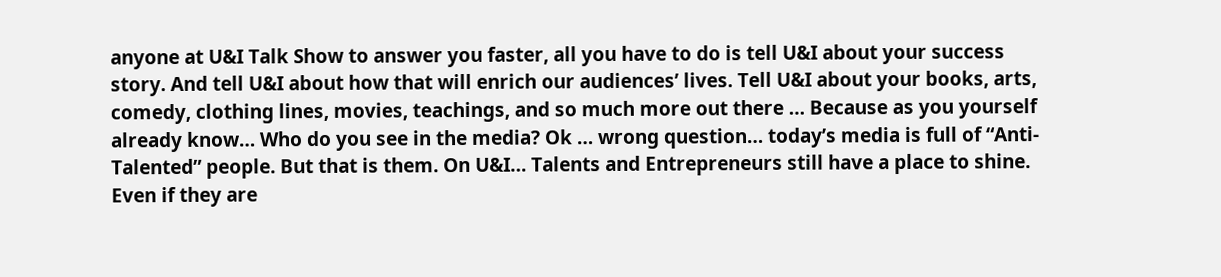anyone at U&I Talk Show to answer you faster, all you have to do is tell U&I about your success story. And tell U&I about how that will enrich our audiences’ lives. Tell U&I about your books, arts, comedy, clothing lines, movies, teachings, and so much more out there … Because as you yourself already know… Who do you see in the media? Ok … wrong question… today’s media is full of “Anti- Talented” people. But that is them. On U&I… Talents and Entrepreneurs still have a place to shine. Even if they are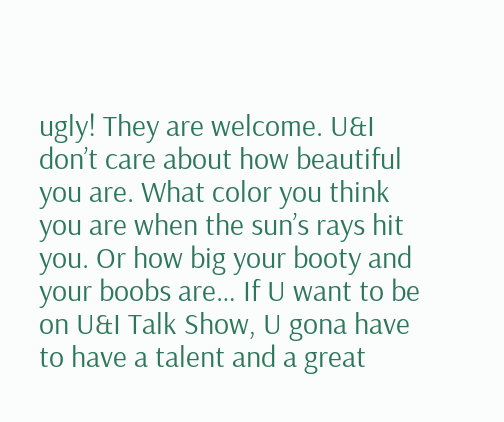ugly! They are welcome. U&I don’t care about how beautiful you are. What color you think you are when the sun’s rays hit you. Or how big your booty and your boobs are… If U want to be on U&I Talk Show, U gona have to have a talent and a great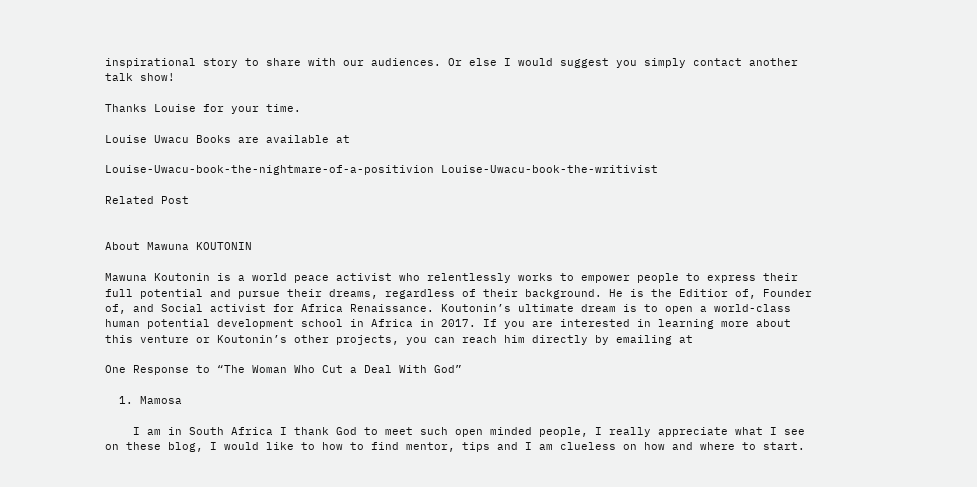inspirational story to share with our audiences. Or else I would suggest you simply contact another talk show!

Thanks Louise for your time.

Louise Uwacu Books are available at

Louise-Uwacu-book-the-nightmare-of-a-positivion Louise-Uwacu-book-the-writivist

Related Post


About Mawuna KOUTONIN

Mawuna Koutonin is a world peace activist who relentlessly works to empower people to express their full potential and pursue their dreams, regardless of their background. He is the Editior of, Founder of, and Social activist for Africa Renaissance. Koutonin’s ultimate dream is to open a world-class human potential development school in Africa in 2017. If you are interested in learning more about this venture or Koutonin’s other projects, you can reach him directly by emailing at

One Response to “The Woman Who Cut a Deal With God”

  1. Mamosa

    I am in South Africa I thank God to meet such open minded people, I really appreciate what I see on these blog, I would like to how to find mentor, tips and I am clueless on how and where to start.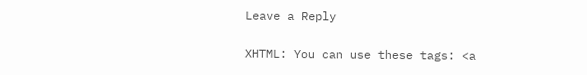Leave a Reply

XHTML: You can use these tags: <a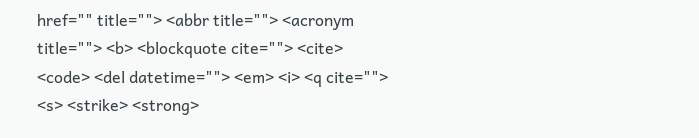href="" title=""> <abbr title=""> <acronym title=""> <b> <blockquote cite=""> <cite> <code> <del datetime=""> <em> <i> <q cite=""> <s> <strike> <strong>